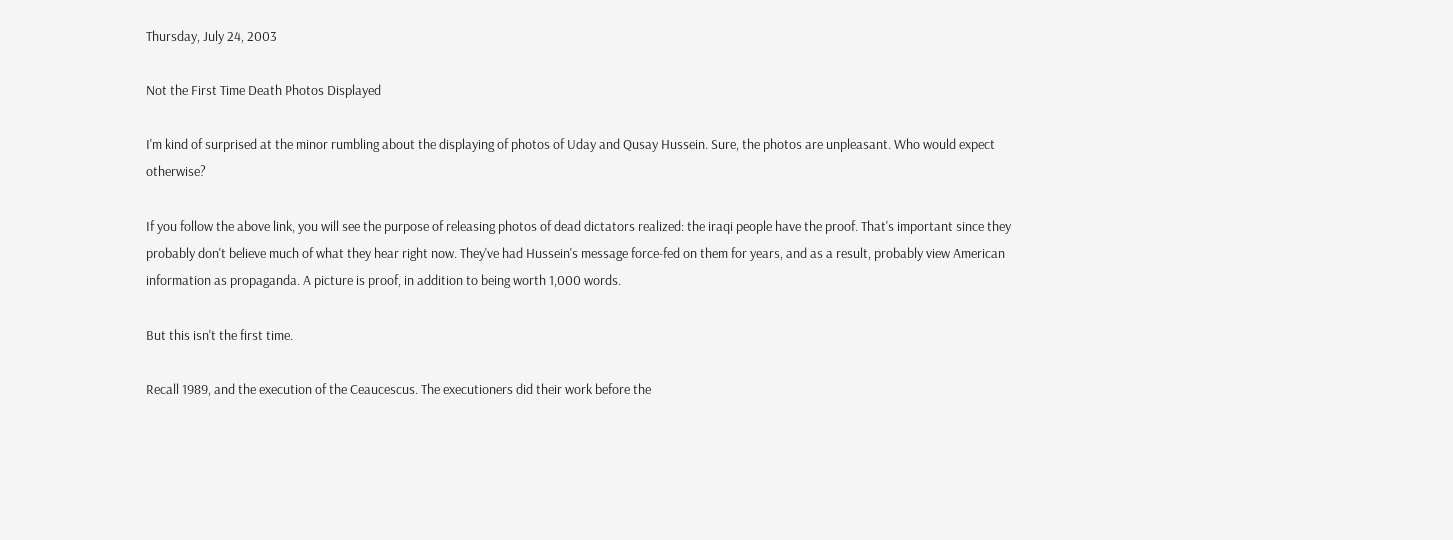Thursday, July 24, 2003

Not the First Time Death Photos Displayed

I'm kind of surprised at the minor rumbling about the displaying of photos of Uday and Qusay Hussein. Sure, the photos are unpleasant. Who would expect otherwise?

If you follow the above link, you will see the purpose of releasing photos of dead dictators realized: the iraqi people have the proof. That's important since they probably don't believe much of what they hear right now. They've had Hussein's message force-fed on them for years, and as a result, probably view American information as propaganda. A picture is proof, in addition to being worth 1,000 words.

But this isn't the first time.

Recall 1989, and the execution of the Ceaucescus. The executioners did their work before the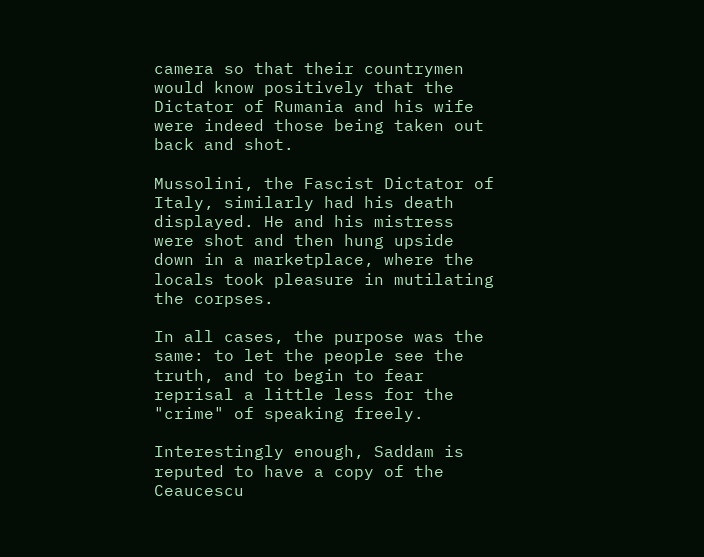camera so that their countrymen would know positively that the Dictator of Rumania and his wife were indeed those being taken out back and shot.

Mussolini, the Fascist Dictator of Italy, similarly had his death displayed. He and his mistress were shot and then hung upside down in a marketplace, where the locals took pleasure in mutilating the corpses.

In all cases, the purpose was the same: to let the people see the truth, and to begin to fear reprisal a little less for the "crime" of speaking freely.

Interestingly enough, Saddam is reputed to have a copy of the Ceaucescu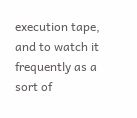execution tape, and to watch it frequently as a sort of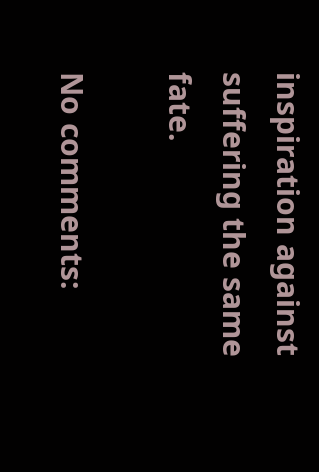inspiration against suffering the same fate.

No comments: